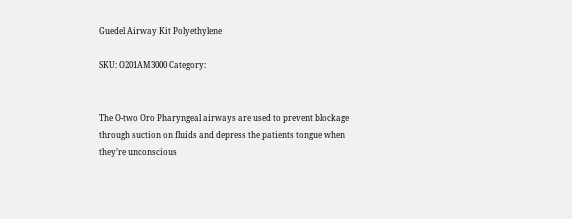Guedel Airway Kit Polyethylene

SKU: O201AM3000 Category:


The O-two Oro Pharyngeal airways are used to prevent blockage through suction on fluids and depress the patients tongue when they’re unconscious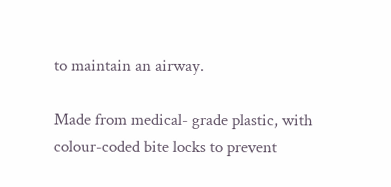to maintain an airway.

Made from medical- grade plastic, with colour-coded bite locks to prevent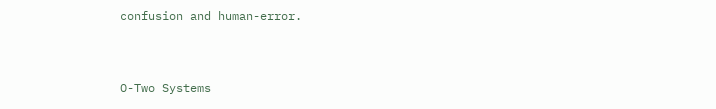confusion and human-error.



O-Two Systems